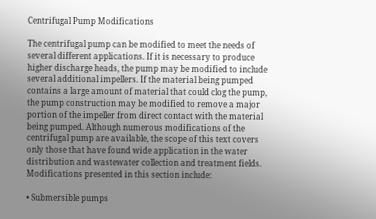Centrifugal Pump Modifications

The centrifugal pump can be modified to meet the needs of several different applications. If it is necessary to produce higher discharge heads, the pump may be modified to include several additional impellers. If the material being pumped contains a large amount of material that could clog the pump, the pump construction may be modified to remove a major portion of the impeller from direct contact with the material being pumped. Although numerous modifications of the centrifugal pump are available, the scope of this text covers only those that have found wide application in the water distribution and wastewater collection and treatment fields. Modifications presented in this section include:

• Submersible pumps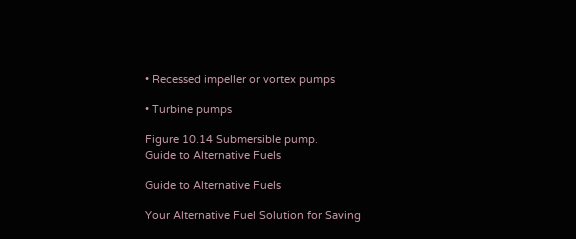• Recessed impeller or vortex pumps

• Turbine pumps

Figure 10.14 Submersible pump.
Guide to Alternative Fuels

Guide to Alternative Fuels

Your Alternative Fuel Solution for Saving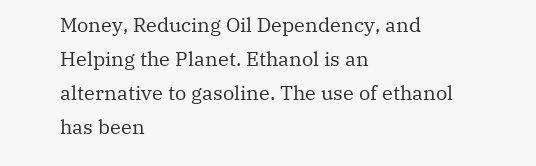Money, Reducing Oil Dependency, and Helping the Planet. Ethanol is an alternative to gasoline. The use of ethanol has been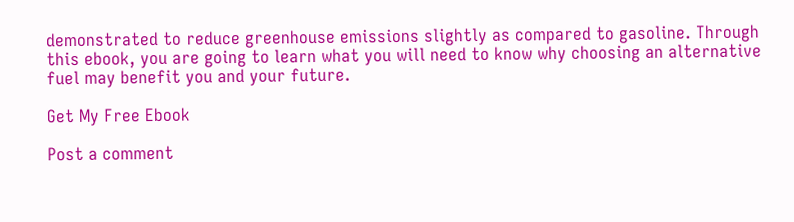demonstrated to reduce greenhouse emissions slightly as compared to gasoline. Through this ebook, you are going to learn what you will need to know why choosing an alternative fuel may benefit you and your future.

Get My Free Ebook

Post a comment